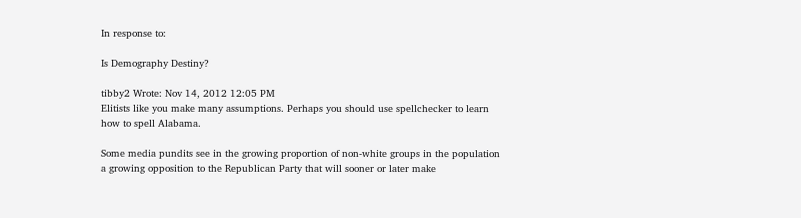In response to:

Is Demography Destiny?

tibby2 Wrote: Nov 14, 2012 12:05 PM
Elitists like you make many assumptions. Perhaps you should use spellchecker to learn how to spell Alabama.

Some media pundits see in the growing proportion of non-white groups in the population a growing opposition to the Republican Party that will sooner or later make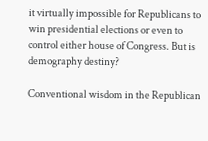it virtually impossible for Republicans to win presidential elections or even to control either house of Congress. But is demography destiny?

Conventional wisdom in the Republican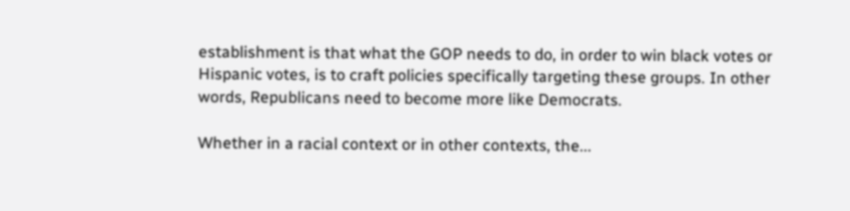establishment is that what the GOP needs to do, in order to win black votes or Hispanic votes, is to craft policies specifically targeting these groups. In other words, Republicans need to become more like Democrats.

Whether in a racial context or in other contexts, the...